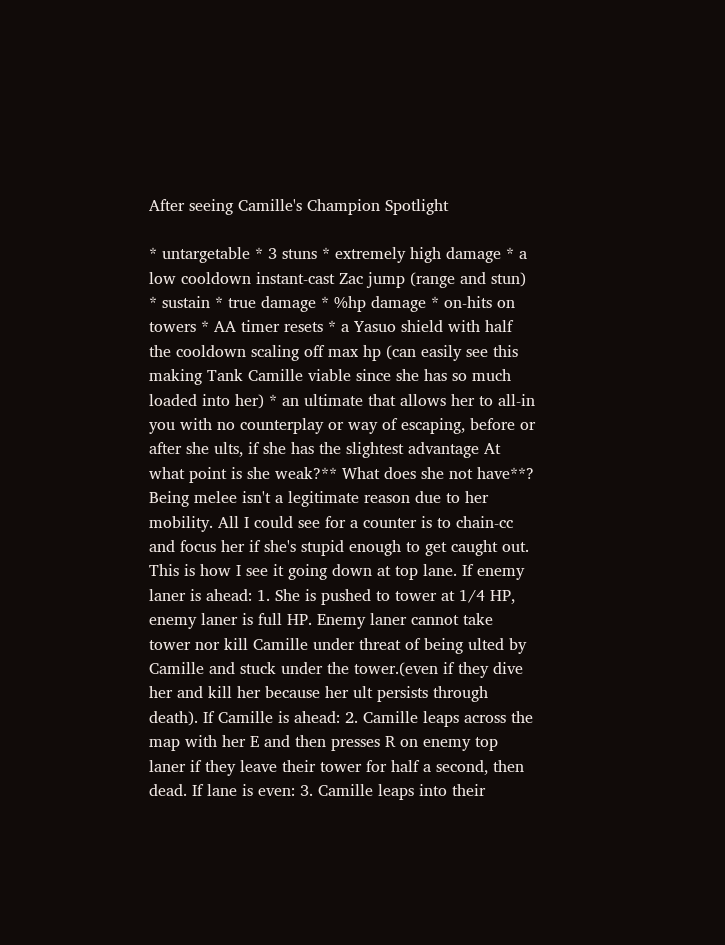After seeing Camille's Champion Spotlight

* untargetable * 3 stuns * extremely high damage * a low cooldown instant-cast Zac jump (range and stun) * sustain * true damage * %hp damage * on-hits on towers * AA timer resets * a Yasuo shield with half the cooldown scaling off max hp (can easily see this making Tank Camille viable since she has so much loaded into her) * an ultimate that allows her to all-in you with no counterplay or way of escaping, before or after she ults, if she has the slightest advantage At what point is she weak?** What does she not have**? Being melee isn't a legitimate reason due to her mobility. All I could see for a counter is to chain-cc and focus her if she's stupid enough to get caught out. This is how I see it going down at top lane. If enemy laner is ahead: 1. She is pushed to tower at 1/4 HP, enemy laner is full HP. Enemy laner cannot take tower nor kill Camille under threat of being ulted by Camille and stuck under the tower.(even if they dive her and kill her because her ult persists through death). If Camille is ahead: 2. Camille leaps across the map with her E and then presses R on enemy top laner if they leave their tower for half a second, then dead. If lane is even: 3. Camille leaps into their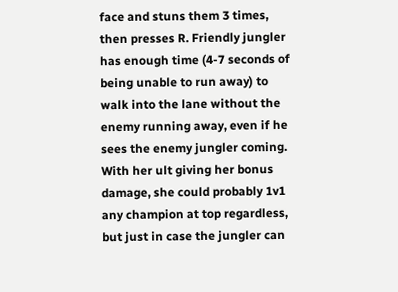face and stuns them 3 times, then presses R. Friendly jungler has enough time (4-7 seconds of being unable to run away) to walk into the lane without the enemy running away, even if he sees the enemy jungler coming. With her ult giving her bonus damage, she could probably 1v1 any champion at top regardless, but just in case the jungler can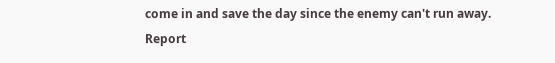come in and save the day since the enemy can't run away.
Report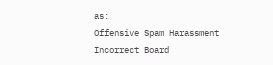as:
Offensive Spam Harassment Incorrect Board